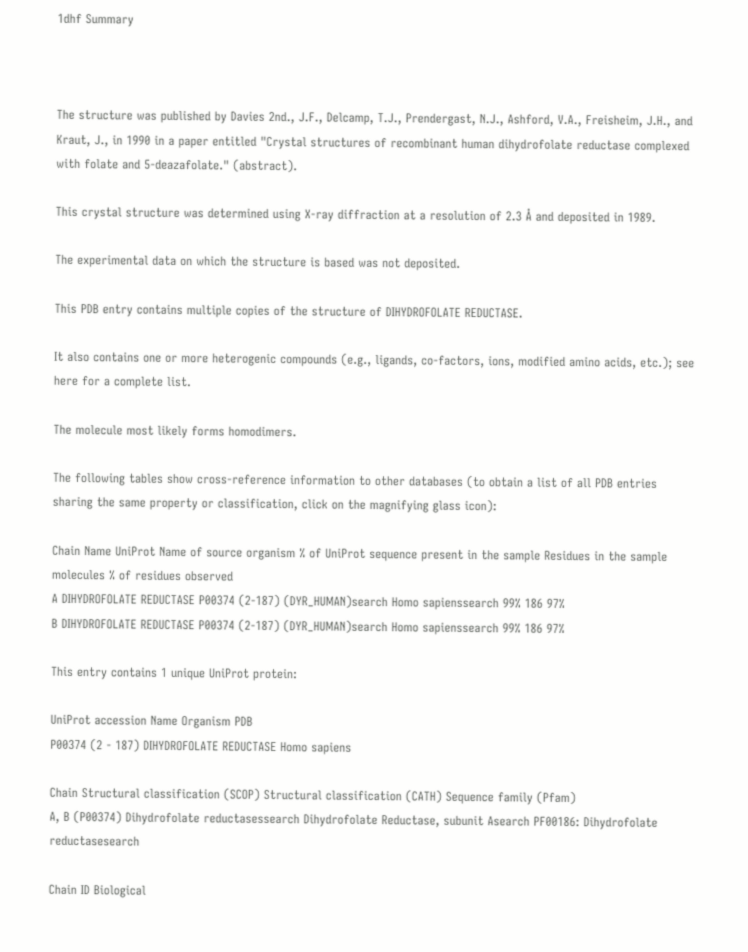1dhf Summary



The structure was published by Davies 2nd., J.F., Delcamp, T.J., Prendergast, N.J., Ashford, V.A., Freisheim, J.H., and Kraut, J., in 1990 in a paper entitled "Crystal structures of recombinant human dihydrofolate reductase complexed with folate and 5-deazafolate." (abstract).

This crystal structure was determined using X-ray diffraction at a resolution of 2.3 Å and deposited in 1989.

The experimental data on which the structure is based was not deposited.

This PDB entry contains multiple copies of the structure of DIHYDROFOLATE REDUCTASE.

It also contains one or more heterogenic compounds (e.g., ligands, co-factors, ions, modified amino acids, etc.); see here for a complete list.

The molecule most likely forms homodimers.

The following tables show cross-reference information to other databases (to obtain a list of all PDB entries sharing the same property or classification, click on the magnifying glass icon):

Chain Name UniProt Name of source organism % of UniProt sequence present in the sample Residues in the sample molecules % of residues observed
A DIHYDROFOLATE REDUCTASE P00374 (2-187) (DYR_HUMAN)search Homo sapienssearch 99% 186 97%
B DIHYDROFOLATE REDUCTASE P00374 (2-187) (DYR_HUMAN)search Homo sapienssearch 99% 186 97%

This entry contains 1 unique UniProt protein:

UniProt accession Name Organism PDB
P00374 (2 - 187) DIHYDROFOLATE REDUCTASE Homo sapiens

Chain Structural classification (SCOP) Structural classification (CATH) Sequence family (Pfam)
A, B (P00374) Dihydrofolate reductasessearch Dihydrofolate Reductase, subunit Asearch PF00186: Dihydrofolate reductasesearch

Chain ID Biological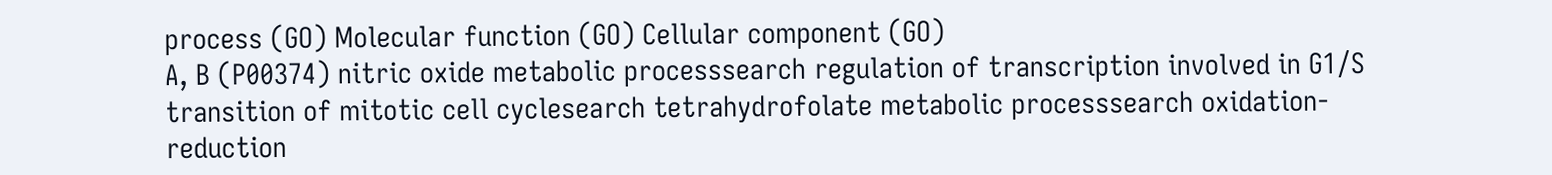process (GO) Molecular function (GO) Cellular component (GO)
A, B (P00374) nitric oxide metabolic processsearch regulation of transcription involved in G1/S transition of mitotic cell cyclesearch tetrahydrofolate metabolic processsearch oxidation-reduction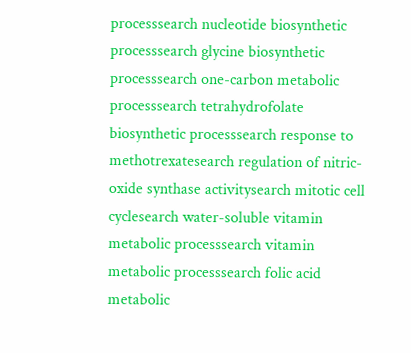processsearch nucleotide biosynthetic processsearch glycine biosynthetic processsearch one-carbon metabolic processsearch tetrahydrofolate biosynthetic processsearch response to methotrexatesearch regulation of nitric-oxide synthase activitysearch mitotic cell cyclesearch water-soluble vitamin metabolic processsearch vitamin metabolic processsearch folic acid metabolic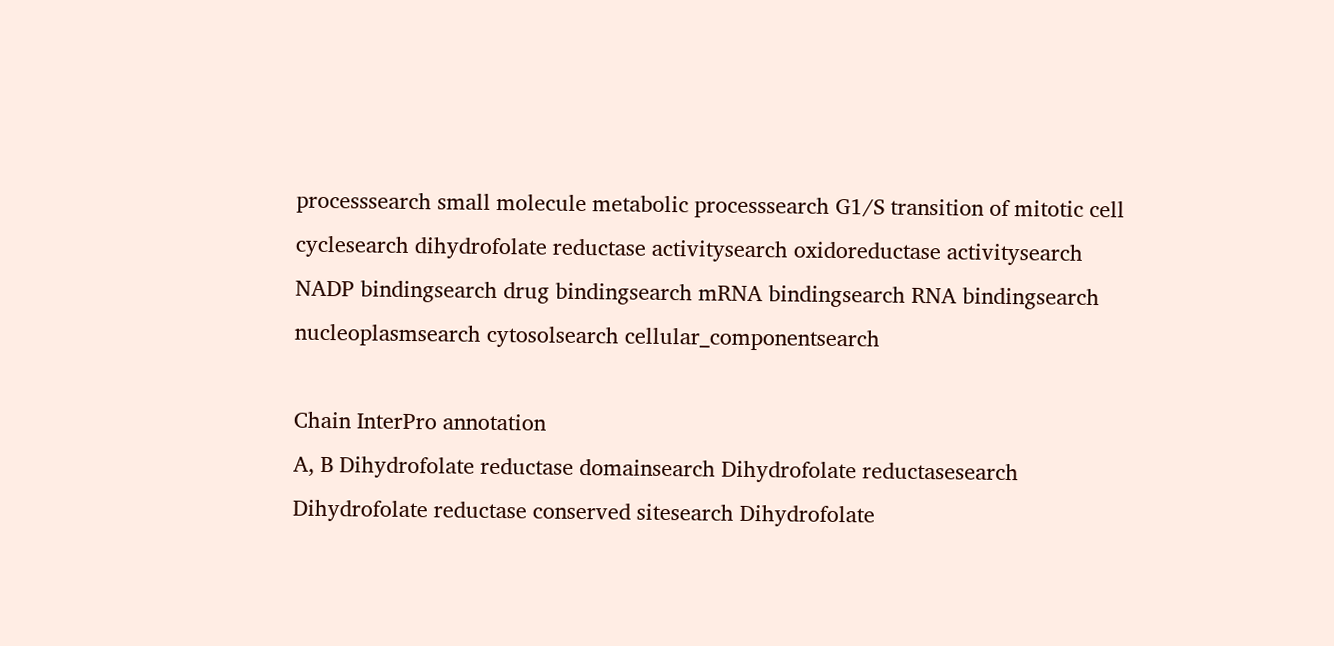processsearch small molecule metabolic processsearch G1/S transition of mitotic cell cyclesearch dihydrofolate reductase activitysearch oxidoreductase activitysearch NADP bindingsearch drug bindingsearch mRNA bindingsearch RNA bindingsearch nucleoplasmsearch cytosolsearch cellular_componentsearch

Chain InterPro annotation
A, B Dihydrofolate reductase domainsearch Dihydrofolate reductasesearch Dihydrofolate reductase conserved sitesearch Dihydrofolate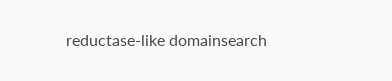reductase-like domainsearch